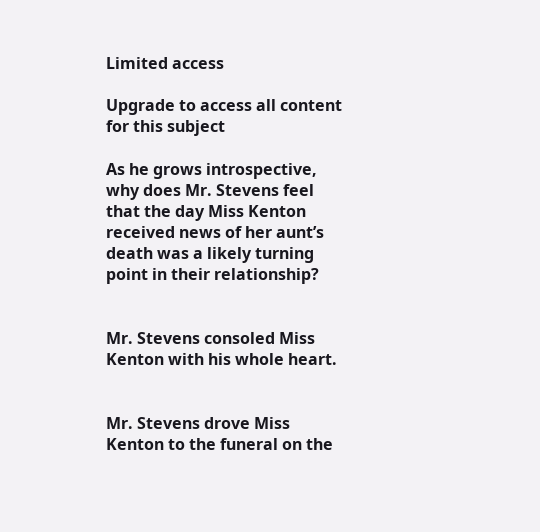Limited access

Upgrade to access all content for this subject

As he grows introspective, why does Mr. Stevens feel that the day Miss Kenton received news of her aunt’s death was a likely turning point in their relationship?


Mr. Stevens consoled Miss Kenton with his whole heart.


Mr. Stevens drove Miss Kenton to the funeral on the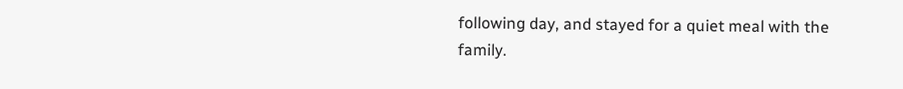following day, and stayed for a quiet meal with the family.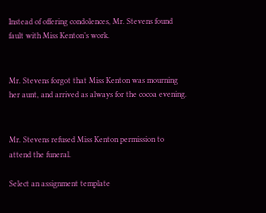Instead of offering condolences, Mr. Stevens found fault with Miss Kenton’s work.


Mr. Stevens forgot that Miss Kenton was mourning her aunt, and arrived as always for the cocoa evening.


Mr. Stevens refused Miss Kenton permission to attend the funeral.

Select an assignment template